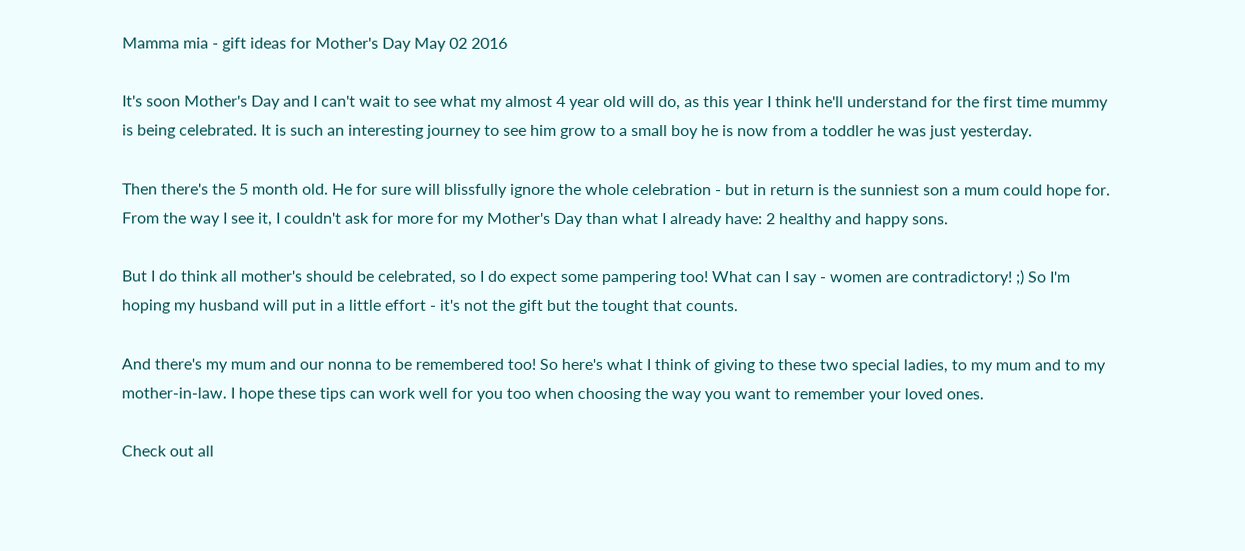Mamma mia - gift ideas for Mother's Day May 02 2016

It's soon Mother's Day and I can't wait to see what my almost 4 year old will do, as this year I think he'll understand for the first time mummy is being celebrated. It is such an interesting journey to see him grow to a small boy he is now from a toddler he was just yesterday.

Then there's the 5 month old. He for sure will blissfully ignore the whole celebration - but in return is the sunniest son a mum could hope for. From the way I see it, I couldn't ask for more for my Mother's Day than what I already have: 2 healthy and happy sons.

But I do think all mother's should be celebrated, so I do expect some pampering too! What can I say - women are contradictory! ;) So I'm hoping my husband will put in a little effort - it's not the gift but the tought that counts.

And there's my mum and our nonna to be remembered too! So here's what I think of giving to these two special ladies, to my mum and to my mother-in-law. I hope these tips can work well for you too when choosing the way you want to remember your loved ones.

Check out all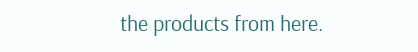the products from here.